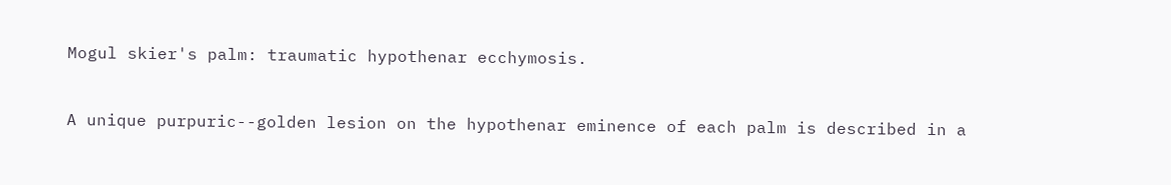Mogul skier's palm: traumatic hypothenar ecchymosis.


A unique purpuric--golden lesion on the hypothenar eminence of each palm is described in a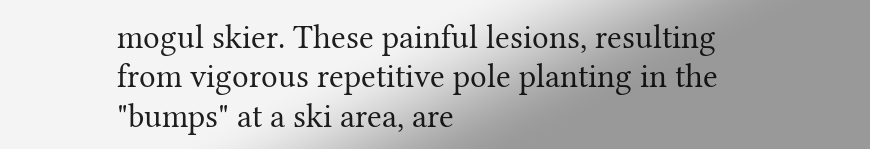mogul skier. These painful lesions, resulting from vigorous repetitive pole planting in the "bumps" at a ski area, are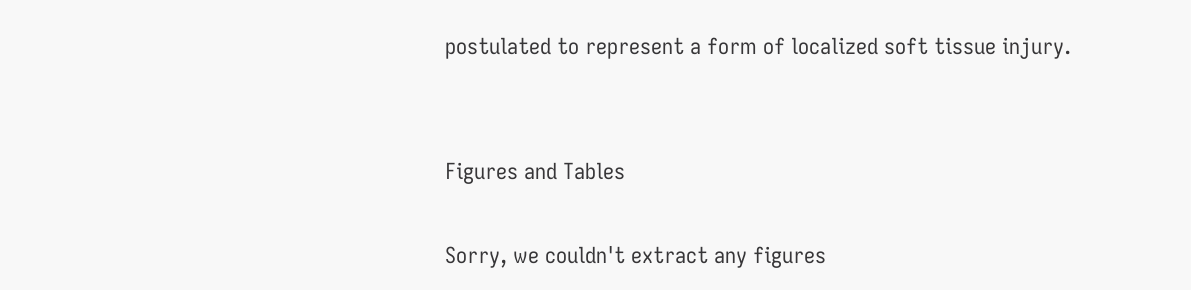postulated to represent a form of localized soft tissue injury.


Figures and Tables

Sorry, we couldn't extract any figures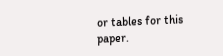or tables for this paper.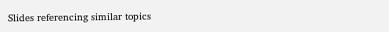Slides referencing similar topics